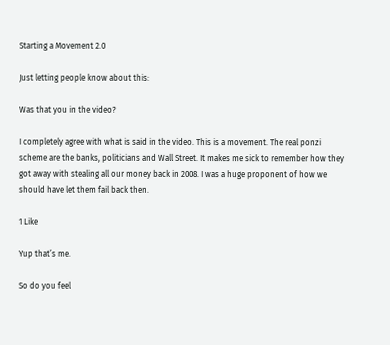Starting a Movement 2.0

Just letting people know about this:

Was that you in the video?

I completely agree with what is said in the video. This is a movement. The real ponzi scheme are the banks, politicians and Wall Street. It makes me sick to remember how they got away with stealing all our money back in 2008. I was a huge proponent of how we should have let them fail back then.

1 Like

Yup that’s me.

So do you feel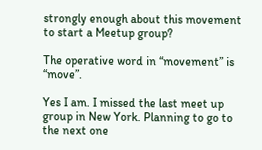strongly enough about this movement to start a Meetup group?

The operative word in “movement” is “move”.

Yes I am. I missed the last meet up group in New York. Planning to go to the next one